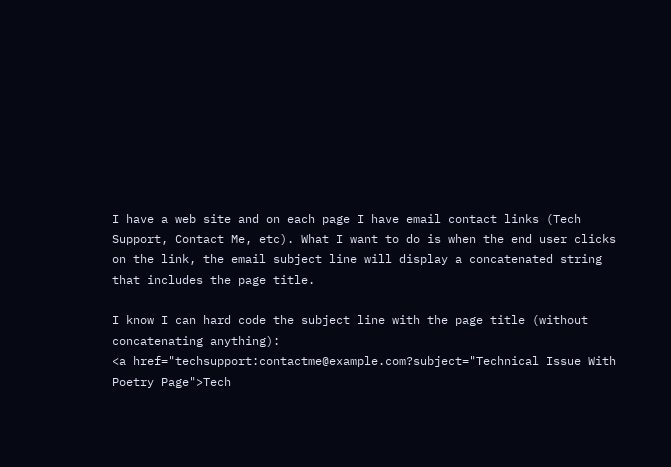I have a web site and on each page I have email contact links (Tech Support, Contact Me, etc). What I want to do is when the end user clicks on the link, the email subject line will display a concatenated string that includes the page title.

I know I can hard code the subject line with the page title (without concatenating anything):
<a href="techsupport:contactme@example.com?subject="Technical Issue With Poetry Page">Tech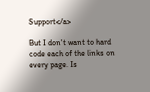Support</a>

But I don't want to hard code each of the links on every page. Is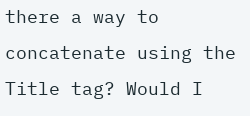there a way to concatenate using the Title tag? Would I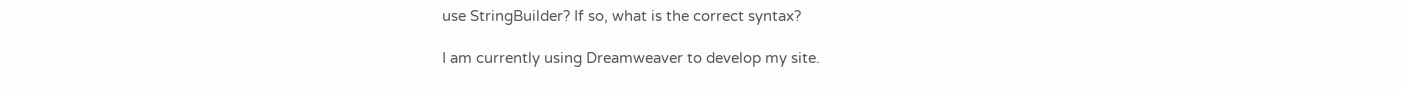use StringBuilder? If so, what is the correct syntax?

I am currently using Dreamweaver to develop my site.